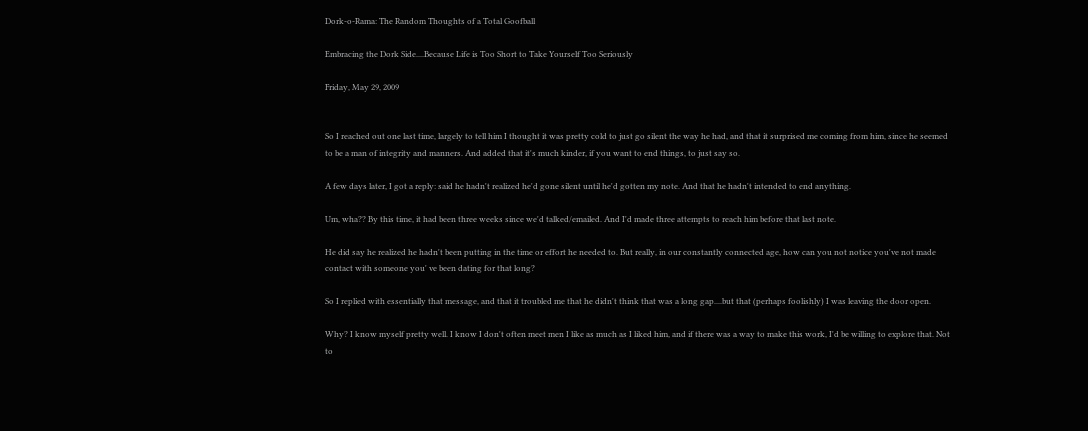Dork-o-Rama: The Random Thoughts of a Total Goofball

Embracing the Dork Side....Because Life is Too Short to Take Yourself Too Seriously

Friday, May 29, 2009


So I reached out one last time, largely to tell him I thought it was pretty cold to just go silent the way he had, and that it surprised me coming from him, since he seemed to be a man of integrity and manners. And added that it's much kinder, if you want to end things, to just say so.

A few days later, I got a reply: said he hadn't realized he'd gone silent until he'd gotten my note. And that he hadn't intended to end anything.

Um, wha?? By this time, it had been three weeks since we'd talked/emailed. And I'd made three attempts to reach him before that last note.

He did say he realized he hadn't been putting in the time or effort he needed to. But really, in our constantly connected age, how can you not notice you've not made contact with someone you' ve been dating for that long?

So I replied with essentially that message, and that it troubled me that he didn't think that was a long gap....but that (perhaps foolishly) I was leaving the door open.

Why? I know myself pretty well. I know I don't often meet men I like as much as I liked him, and if there was a way to make this work, I'd be willing to explore that. Not to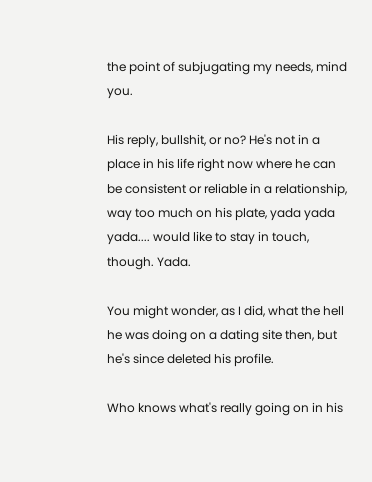the point of subjugating my needs, mind you.

His reply, bullshit, or no? He's not in a place in his life right now where he can be consistent or reliable in a relationship, way too much on his plate, yada yada yada.... would like to stay in touch, though. Yada.

You might wonder, as I did, what the hell he was doing on a dating site then, but he's since deleted his profile.

Who knows what's really going on in his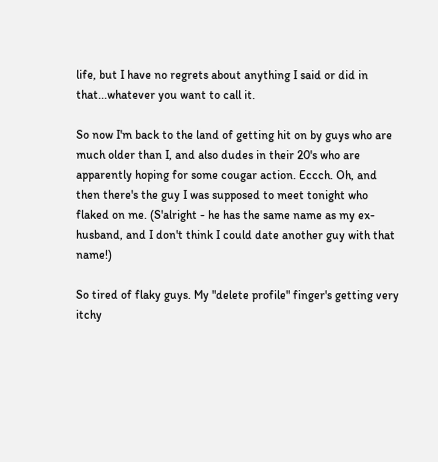life, but I have no regrets about anything I said or did in that...whatever you want to call it.

So now I'm back to the land of getting hit on by guys who are much older than I, and also dudes in their 20's who are apparently hoping for some cougar action. Eccch. Oh, and then there's the guy I was supposed to meet tonight who flaked on me. (S'alright - he has the same name as my ex-husband, and I don't think I could date another guy with that name!)

So tired of flaky guys. My "delete profile" finger's getting very itchy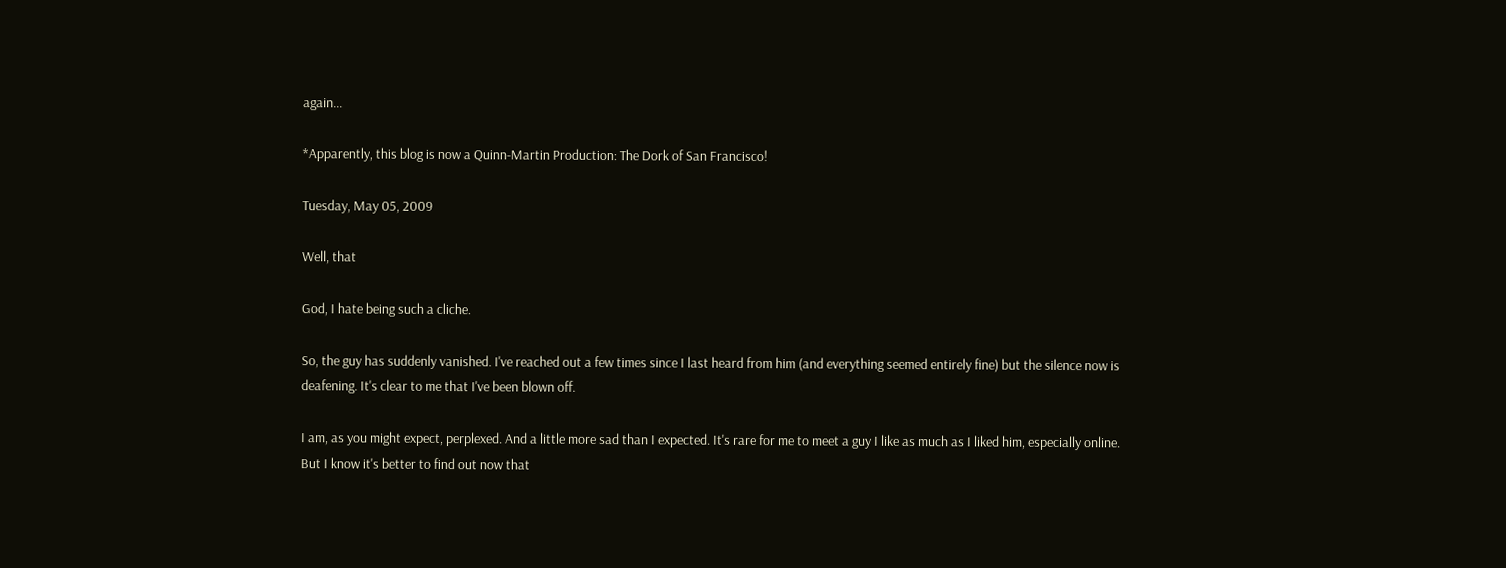again...

*Apparently, this blog is now a Quinn-Martin Production: The Dork of San Francisco!

Tuesday, May 05, 2009

Well, that

God, I hate being such a cliche.

So, the guy has suddenly vanished. I've reached out a few times since I last heard from him (and everything seemed entirely fine) but the silence now is deafening. It's clear to me that I've been blown off.

I am, as you might expect, perplexed. And a little more sad than I expected. It's rare for me to meet a guy I like as much as I liked him, especially online. But I know it's better to find out now that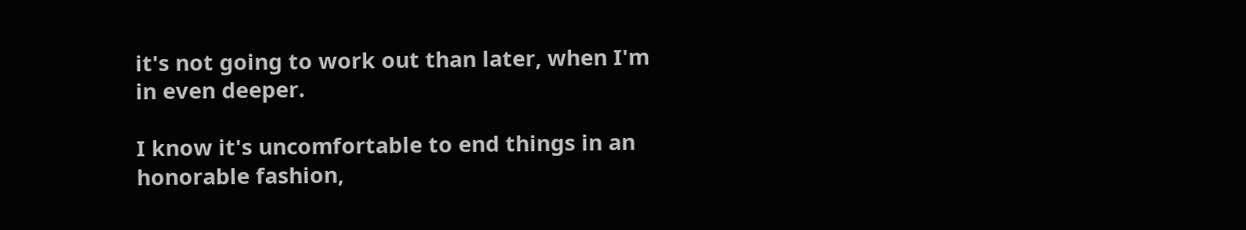it's not going to work out than later, when I'm in even deeper.

I know it's uncomfortable to end things in an honorable fashion,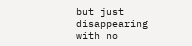but just disappearing with no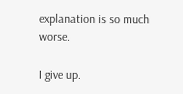explanation is so much worse.

I give up.